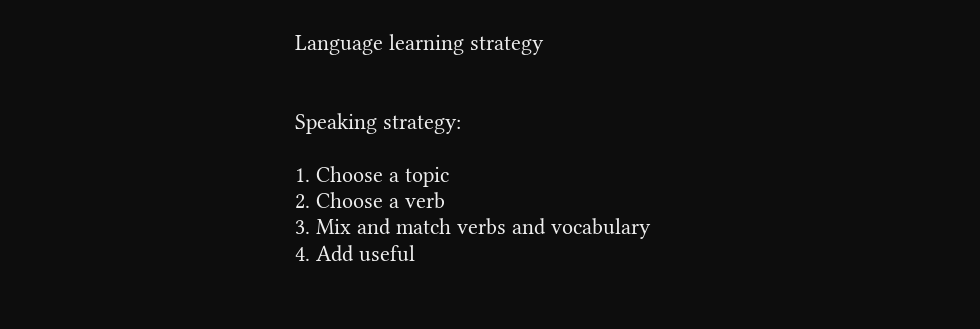Language learning strategy


Speaking strategy:

1. Choose a topic
2. Choose a verb
3. Mix and match verbs and vocabulary
4. Add useful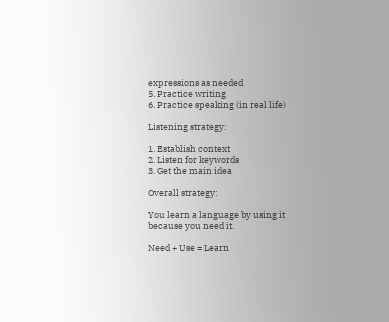expressions as needed
5. Practice writing
6. Practice speaking (in real life)

Listening strategy:

1. Establish context
2. Listen for keywords
3. Get the main idea

Overall strategy:

You learn a language by using it because you need it.

Need + Use = Learn